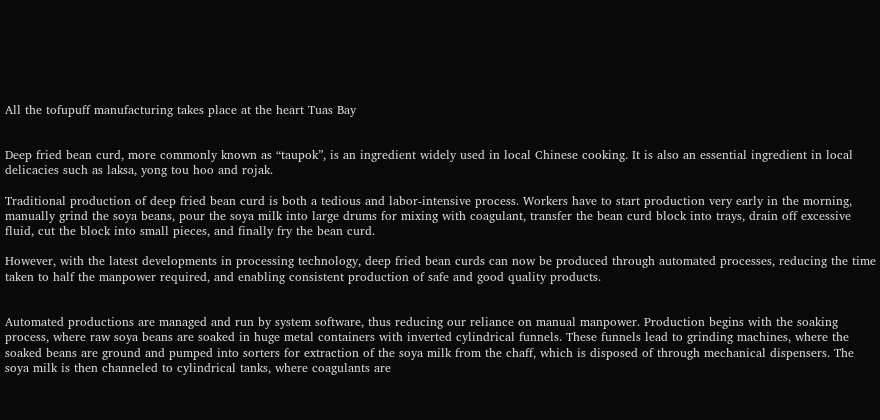All the tofupuff manufacturing takes place at the heart Tuas Bay


Deep fried bean curd, more commonly known as “taupok”, is an ingredient widely used in local Chinese cooking. It is also an essential ingredient in local delicacies such as laksa, yong tou hoo and rojak.

Traditional production of deep fried bean curd is both a tedious and labor-intensive process. Workers have to start production very early in the morning, manually grind the soya beans, pour the soya milk into large drums for mixing with coagulant, transfer the bean curd block into trays, drain off excessive fluid, cut the block into small pieces, and finally fry the bean curd.

However, with the latest developments in processing technology, deep fried bean curds can now be produced through automated processes, reducing the time taken to half the manpower required, and enabling consistent production of safe and good quality products.


Automated productions are managed and run by system software, thus reducing our reliance on manual manpower. Production begins with the soaking process, where raw soya beans are soaked in huge metal containers with inverted cylindrical funnels. These funnels lead to grinding machines, where the soaked beans are ground and pumped into sorters for extraction of the soya milk from the chaff, which is disposed of through mechanical dispensers. The soya milk is then channeled to cylindrical tanks, where coagulants are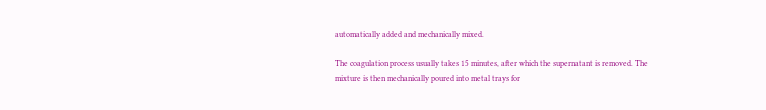automatically added and mechanically mixed.

The coagulation process usually takes 15 minutes, after which the supernatant is removed. The mixture is then mechanically poured into metal trays for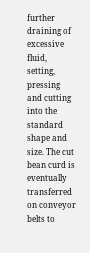further draining of excessive fluid, setting, pressing and cutting into the standard shape and size. The cut bean curd is eventually transferred on conveyor belts to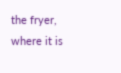the fryer, where it is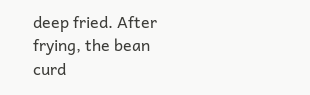deep fried. After frying, the bean curd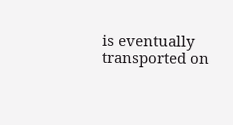is eventually transported on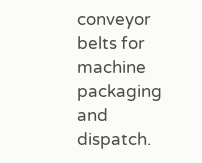conveyor belts for machine packaging and dispatch.